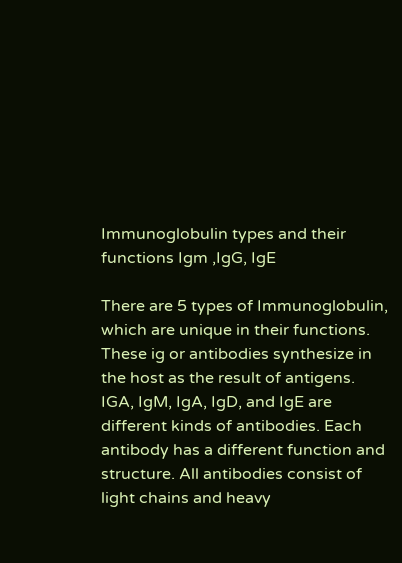Immunoglobulin types and their functions Igm ,IgG, IgE

There are 5 types of Immunoglobulin, which are unique in their functions. These ig or antibodies synthesize in the host as the result of antigens. IGA, IgM, IgA, IgD, and IgE are different kinds of antibodies. Each antibody has a different function and structure. All antibodies consist of light chains and heavy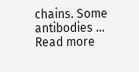chains. Some antibodies … Read more